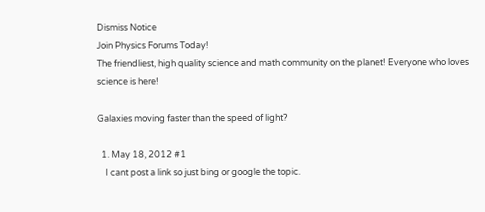Dismiss Notice
Join Physics Forums Today!
The friendliest, high quality science and math community on the planet! Everyone who loves science is here!

Galaxies moving faster than the speed of light?

  1. May 18, 2012 #1
    I cant post a link so just bing or google the topic.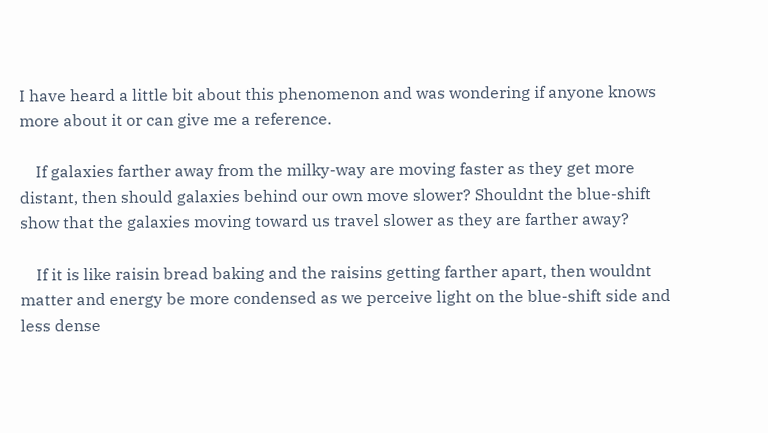I have heard a little bit about this phenomenon and was wondering if anyone knows more about it or can give me a reference.

    If galaxies farther away from the milky-way are moving faster as they get more distant, then should galaxies behind our own move slower? Shouldnt the blue-shift show that the galaxies moving toward us travel slower as they are farther away?

    If it is like raisin bread baking and the raisins getting farther apart, then wouldnt matter and energy be more condensed as we perceive light on the blue-shift side and less dense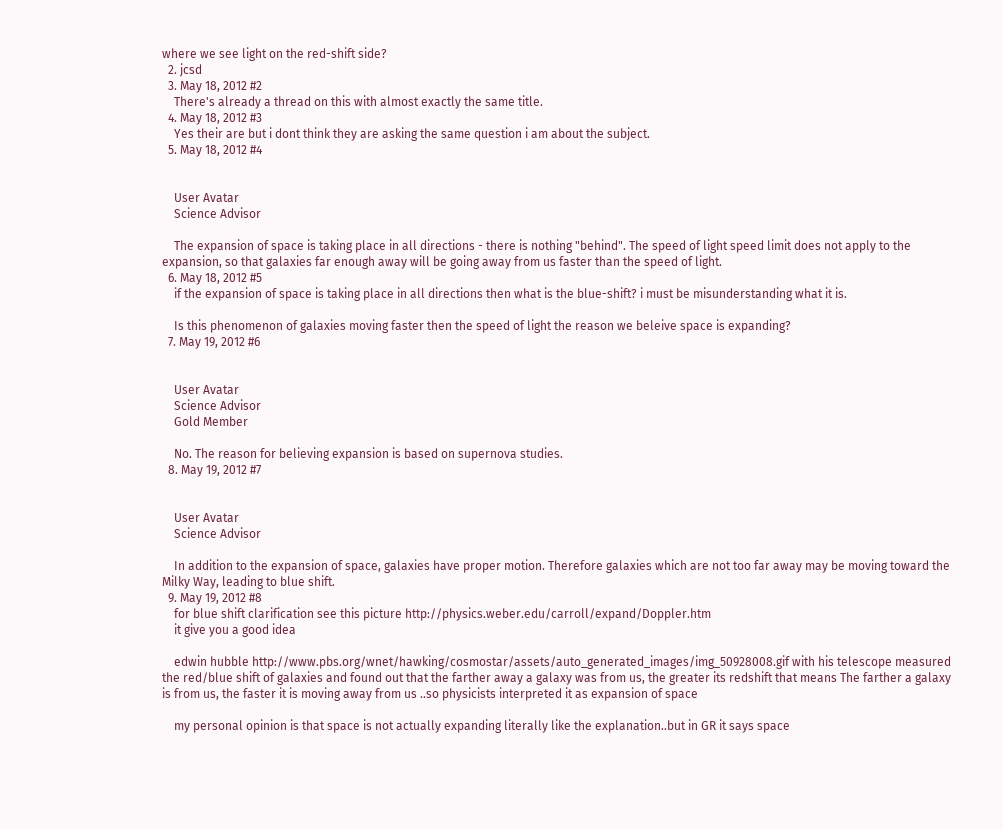where we see light on the red-shift side?
  2. jcsd
  3. May 18, 2012 #2
    There's already a thread on this with almost exactly the same title.
  4. May 18, 2012 #3
    Yes their are but i dont think they are asking the same question i am about the subject.
  5. May 18, 2012 #4


    User Avatar
    Science Advisor

    The expansion of space is taking place in all directions - there is nothing "behind". The speed of light speed limit does not apply to the expansion, so that galaxies far enough away will be going away from us faster than the speed of light.
  6. May 18, 2012 #5
    if the expansion of space is taking place in all directions then what is the blue-shift? i must be misunderstanding what it is.

    Is this phenomenon of galaxies moving faster then the speed of light the reason we beleive space is expanding?
  7. May 19, 2012 #6


    User Avatar
    Science Advisor
    Gold Member

    No. The reason for believing expansion is based on supernova studies.
  8. May 19, 2012 #7


    User Avatar
    Science Advisor

    In addition to the expansion of space, galaxies have proper motion. Therefore galaxies which are not too far away may be moving toward the Milky Way, leading to blue shift.
  9. May 19, 2012 #8
    for blue shift clarification see this picture http://physics.weber.edu/carroll/expand/Doppler.htm
    it give you a good idea

    edwin hubble http://www.pbs.org/wnet/hawking/cosmostar/assets/auto_generated_images/img_50928008.gif with his telescope measured the red/blue shift of galaxies and found out that the farther away a galaxy was from us, the greater its redshift that means The farther a galaxy is from us, the faster it is moving away from us ..so physicists interpreted it as expansion of space

    my personal opinion is that space is not actually expanding literally like the explanation..but in GR it says space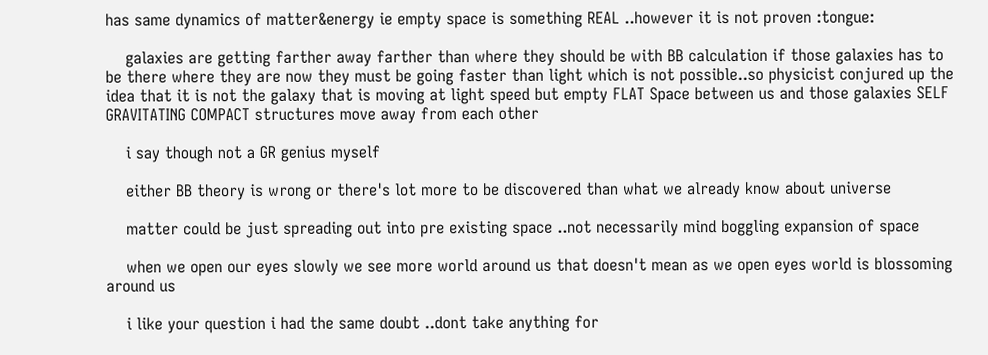has same dynamics of matter&energy ie empty space is something REAL ..however it is not proven :tongue:

    galaxies are getting farther away farther than where they should be with BB calculation if those galaxies has to be there where they are now they must be going faster than light which is not possible..so physicist conjured up the idea that it is not the galaxy that is moving at light speed but empty FLAT Space between us and those galaxies SELF GRAVITATING COMPACT structures move away from each other

    i say though not a GR genius myself

    either BB theory is wrong or there's lot more to be discovered than what we already know about universe

    matter could be just spreading out into pre existing space ..not necessarily mind boggling expansion of space

    when we open our eyes slowly we see more world around us that doesn't mean as we open eyes world is blossoming around us

    i like your question i had the same doubt ..dont take anything for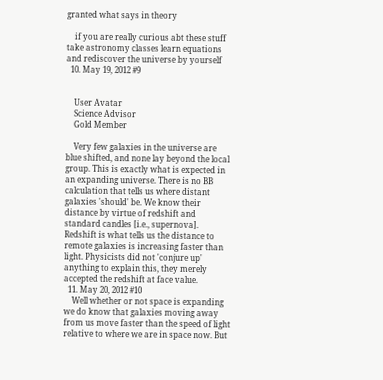granted what says in theory

    if you are really curious abt these stuff take astronomy classes learn equations and rediscover the universe by yourself
  10. May 19, 2012 #9


    User Avatar
    Science Advisor
    Gold Member

    Very few galaxies in the universe are blue shifted, and none lay beyond the local group. This is exactly what is expected in an expanding universe. There is no BB calculation that tells us where distant galaxies 'should' be. We know their distance by virtue of redshift and standard candles [i.e., supernova]. Redshift is what tells us the distance to remote galaxies is increasing faster than light. Physicists did not 'conjure up' anything to explain this, they merely accepted the redshift at face value.
  11. May 20, 2012 #10
    Well whether or not space is expanding we do know that galaxies moving away from us move faster than the speed of light relative to where we are in space now. But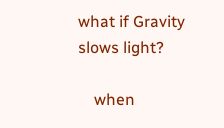what if Gravity slows light?

    when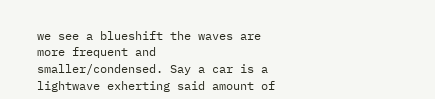we see a blueshift the waves are more frequent and smaller/condensed. Say a car is a lightwave exherting said amount of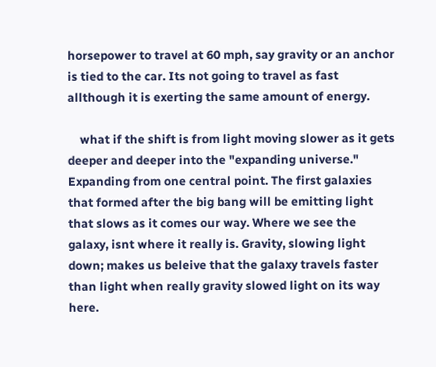horsepower to travel at 60 mph, say gravity or an anchor is tied to the car. Its not going to travel as fast allthough it is exerting the same amount of energy.

    what if the shift is from light moving slower as it gets deeper and deeper into the "expanding universe." Expanding from one central point. The first galaxies that formed after the big bang will be emitting light that slows as it comes our way. Where we see the galaxy, isnt where it really is. Gravity, slowing light down; makes us beleive that the galaxy travels faster than light when really gravity slowed light on its way here.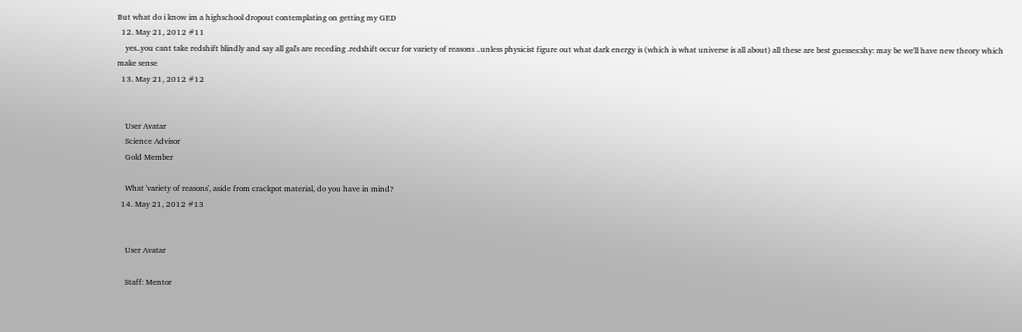But what do i know im a highschool dropout contemplating on getting my GED
  12. May 21, 2012 #11
    yes..you cant take redshift blindly and say all gal's are receding .redshift occur for variety of reasons ..unless physicist figure out what dark energy is (which is what universe is all about) all these are best guesses:shy: may be we'll have new theory which make sense
  13. May 21, 2012 #12


    User Avatar
    Science Advisor
    Gold Member

    What 'variety of reasons', aside from crackpot material, do you have in mind?
  14. May 21, 2012 #13


    User Avatar

    Staff: Mentor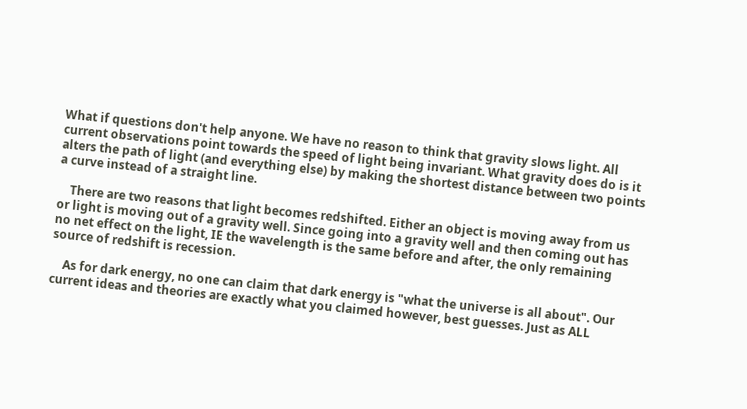What if questions don't help anyone. We have no reason to think that gravity slows light. All current observations point towards the speed of light being invariant. What gravity does do is it alters the path of light (and everything else) by making the shortest distance between two points a curve instead of a straight line.

    There are two reasons that light becomes redshifted. Either an object is moving away from us or light is moving out of a gravity well. Since going into a gravity well and then coming out has no net effect on the light, IE the wavelength is the same before and after, the only remaining source of redshift is recession.

    As for dark energy, no one can claim that dark energy is "what the universe is all about". Our current ideas and theories are exactly what you claimed however, best guesses. Just as ALL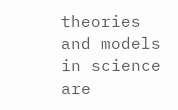theories and models in science are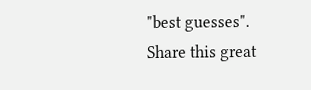"best guesses".
Share this great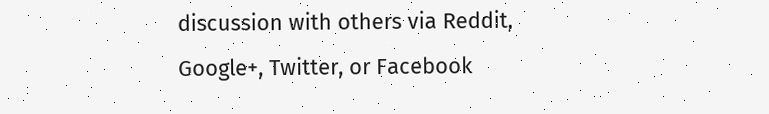discussion with others via Reddit, Google+, Twitter, or Facebook